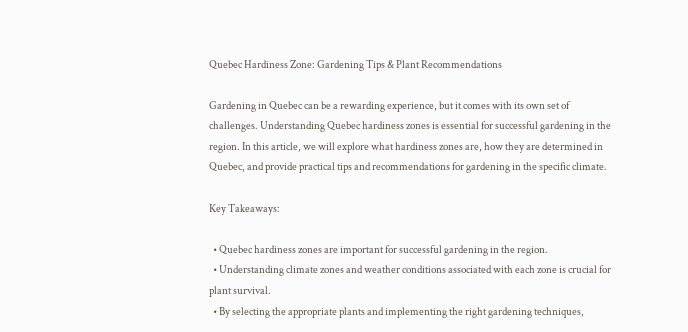Quebec Hardiness Zone: Gardening Tips & Plant Recommendations

Gardening in Quebec can be a rewarding experience, but it comes with its own set of challenges. Understanding Quebec hardiness zones is essential for successful gardening in the region. In this article, we will explore what hardiness zones are, how they are determined in Quebec, and provide practical tips and recommendations for gardening in the specific climate.

Key Takeaways:

  • Quebec hardiness zones are important for successful gardening in the region.
  • Understanding climate zones and weather conditions associated with each zone is crucial for plant survival.
  • By selecting the appropriate plants and implementing the right gardening techniques,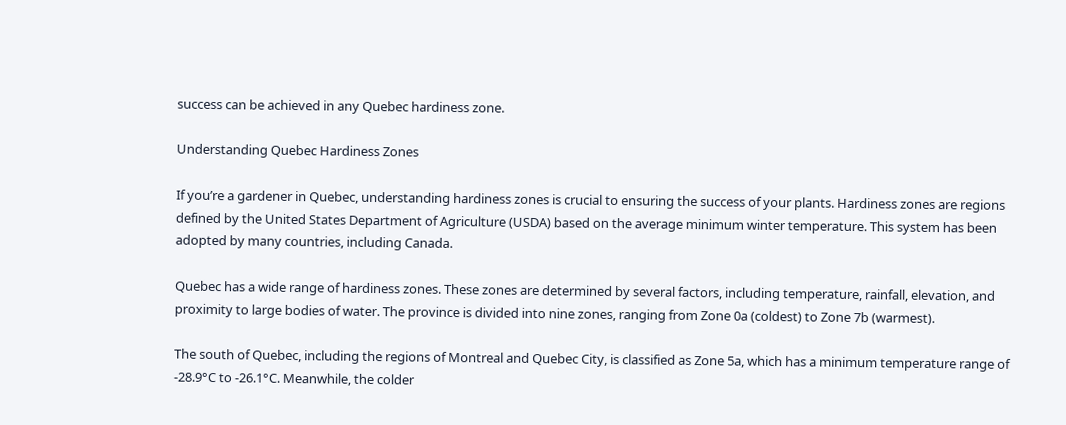success can be achieved in any Quebec hardiness zone.

Understanding Quebec Hardiness Zones

If you’re a gardener in Quebec, understanding hardiness zones is crucial to ensuring the success of your plants. Hardiness zones are regions defined by the United States Department of Agriculture (USDA) based on the average minimum winter temperature. This system has been adopted by many countries, including Canada.

Quebec has a wide range of hardiness zones. These zones are determined by several factors, including temperature, rainfall, elevation, and proximity to large bodies of water. The province is divided into nine zones, ranging from Zone 0a (coldest) to Zone 7b (warmest).

The south of Quebec, including the regions of Montreal and Quebec City, is classified as Zone 5a, which has a minimum temperature range of -28.9°C to -26.1°C. Meanwhile, the colder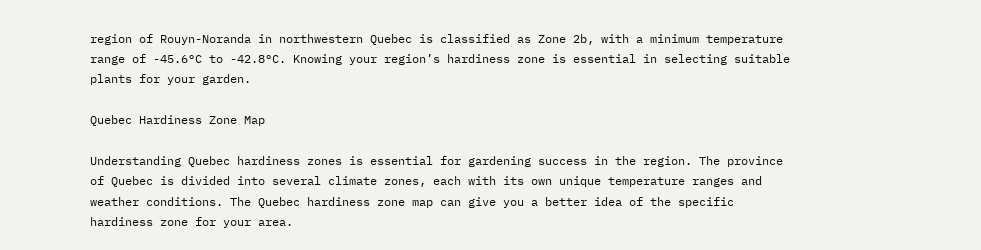region of Rouyn-Noranda in northwestern Quebec is classified as Zone 2b, with a minimum temperature range of -45.6°C to -42.8°C. Knowing your region’s hardiness zone is essential in selecting suitable plants for your garden.

Quebec Hardiness Zone Map

Understanding Quebec hardiness zones is essential for gardening success in the region. The province of Quebec is divided into several climate zones, each with its own unique temperature ranges and weather conditions. The Quebec hardiness zone map can give you a better idea of the specific hardiness zone for your area.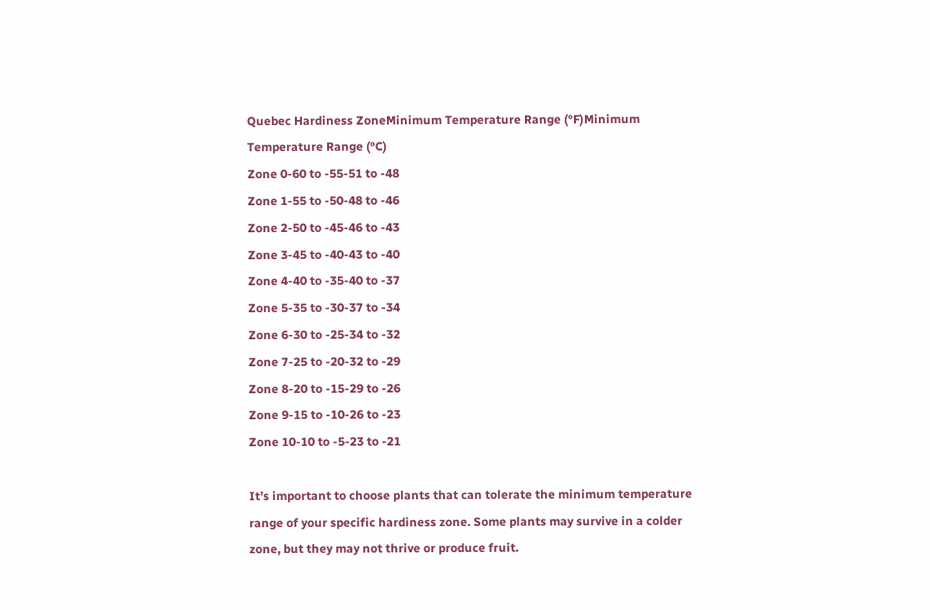Quebec Hardiness ZoneMinimum Temperature Range (°F)Minimum Temperature Range (°C)
Zone 0-60 to -55-51 to -48
Zone 1-55 to -50-48 to -46
Zone 2-50 to -45-46 to -43
Zone 3-45 to -40-43 to -40
Zone 4-40 to -35-40 to -37
Zone 5-35 to -30-37 to -34
Zone 6-30 to -25-34 to -32
Zone 7-25 to -20-32 to -29
Zone 8-20 to -15-29 to -26
Zone 9-15 to -10-26 to -23
Zone 10-10 to -5-23 to -21

It’s important to choose plants that can tolerate the minimum temperature range of your specific hardiness zone. Some plants may survive in a colder zone, but they may not thrive or produce fruit.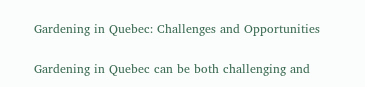Gardening in Quebec: Challenges and Opportunities

Gardening in Quebec can be both challenging and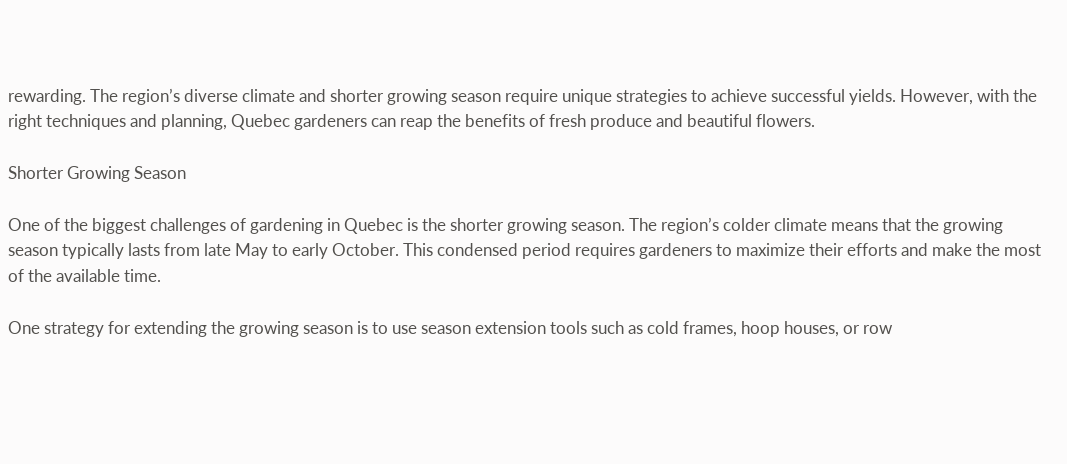rewarding. The region’s diverse climate and shorter growing season require unique strategies to achieve successful yields. However, with the right techniques and planning, Quebec gardeners can reap the benefits of fresh produce and beautiful flowers.

Shorter Growing Season

One of the biggest challenges of gardening in Quebec is the shorter growing season. The region’s colder climate means that the growing season typically lasts from late May to early October. This condensed period requires gardeners to maximize their efforts and make the most of the available time.

One strategy for extending the growing season is to use season extension tools such as cold frames, hoop houses, or row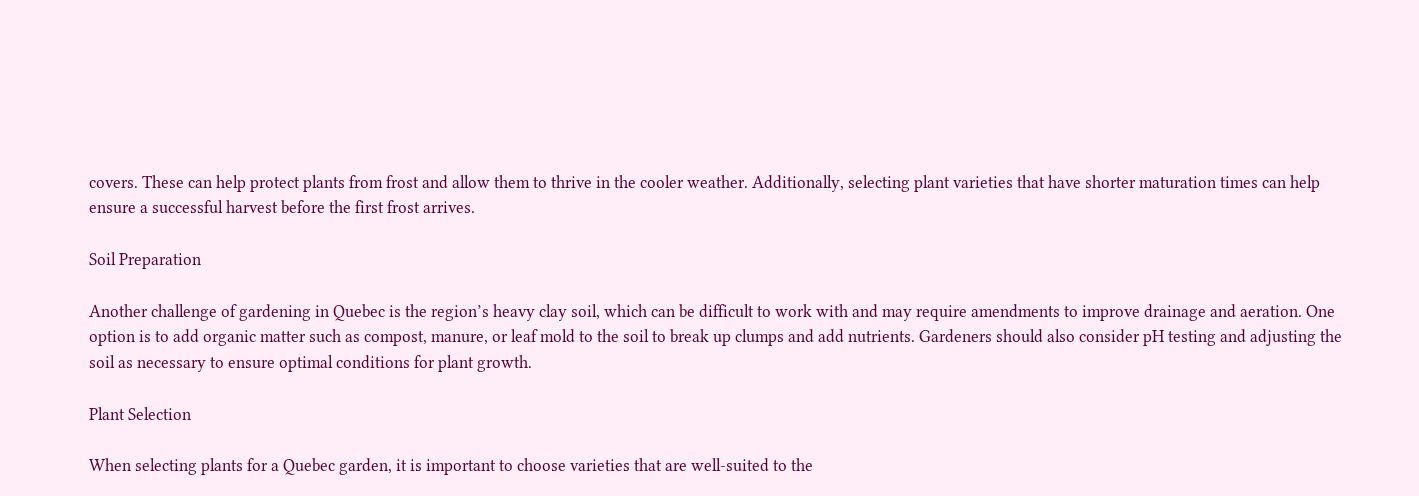covers. These can help protect plants from frost and allow them to thrive in the cooler weather. Additionally, selecting plant varieties that have shorter maturation times can help ensure a successful harvest before the first frost arrives.

Soil Preparation

Another challenge of gardening in Quebec is the region’s heavy clay soil, which can be difficult to work with and may require amendments to improve drainage and aeration. One option is to add organic matter such as compost, manure, or leaf mold to the soil to break up clumps and add nutrients. Gardeners should also consider pH testing and adjusting the soil as necessary to ensure optimal conditions for plant growth.

Plant Selection

When selecting plants for a Quebec garden, it is important to choose varieties that are well-suited to the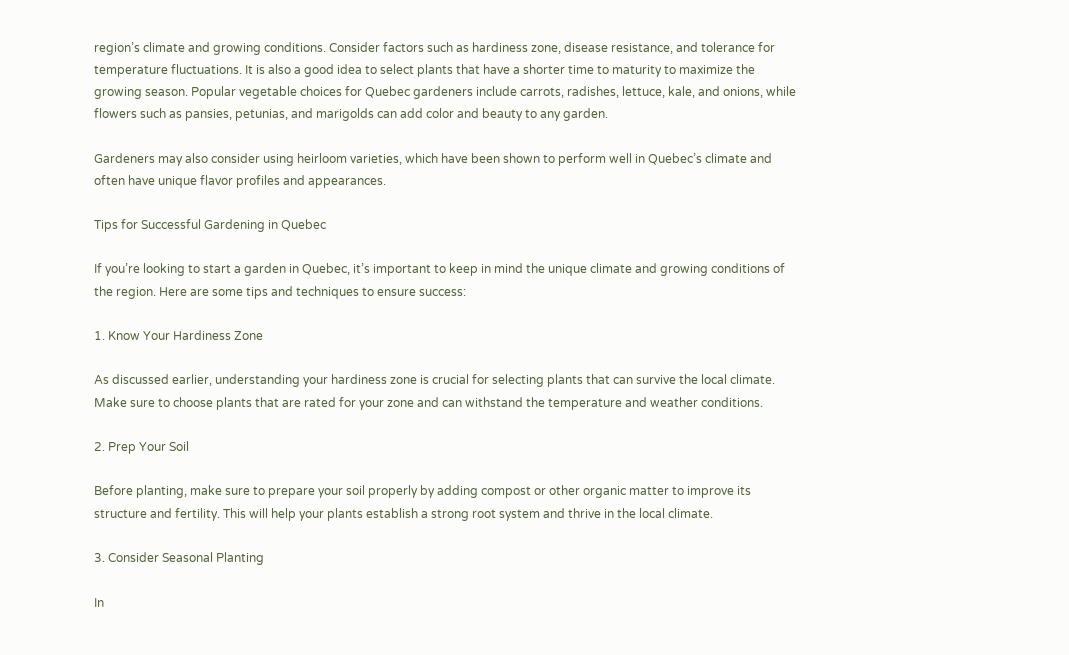region’s climate and growing conditions. Consider factors such as hardiness zone, disease resistance, and tolerance for temperature fluctuations. It is also a good idea to select plants that have a shorter time to maturity to maximize the growing season. Popular vegetable choices for Quebec gardeners include carrots, radishes, lettuce, kale, and onions, while flowers such as pansies, petunias, and marigolds can add color and beauty to any garden.

Gardeners may also consider using heirloom varieties, which have been shown to perform well in Quebec’s climate and often have unique flavor profiles and appearances.

Tips for Successful Gardening in Quebec

If you’re looking to start a garden in Quebec, it’s important to keep in mind the unique climate and growing conditions of the region. Here are some tips and techniques to ensure success:

1. Know Your Hardiness Zone

As discussed earlier, understanding your hardiness zone is crucial for selecting plants that can survive the local climate. Make sure to choose plants that are rated for your zone and can withstand the temperature and weather conditions.

2. Prep Your Soil

Before planting, make sure to prepare your soil properly by adding compost or other organic matter to improve its structure and fertility. This will help your plants establish a strong root system and thrive in the local climate.

3. Consider Seasonal Planting

In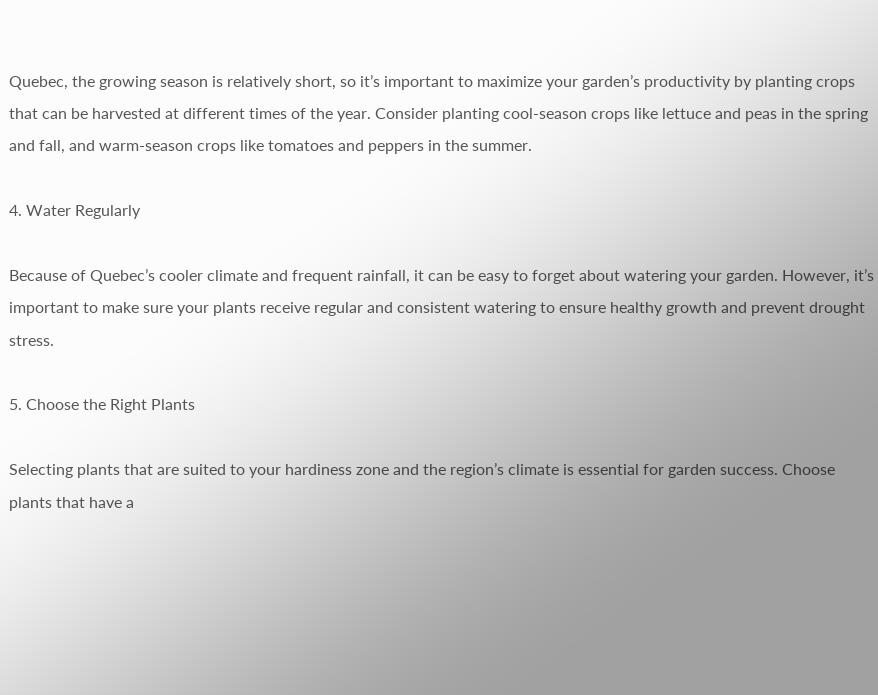Quebec, the growing season is relatively short, so it’s important to maximize your garden’s productivity by planting crops that can be harvested at different times of the year. Consider planting cool-season crops like lettuce and peas in the spring and fall, and warm-season crops like tomatoes and peppers in the summer.

4. Water Regularly

Because of Quebec’s cooler climate and frequent rainfall, it can be easy to forget about watering your garden. However, it’s important to make sure your plants receive regular and consistent watering to ensure healthy growth and prevent drought stress.

5. Choose the Right Plants

Selecting plants that are suited to your hardiness zone and the region’s climate is essential for garden success. Choose plants that have a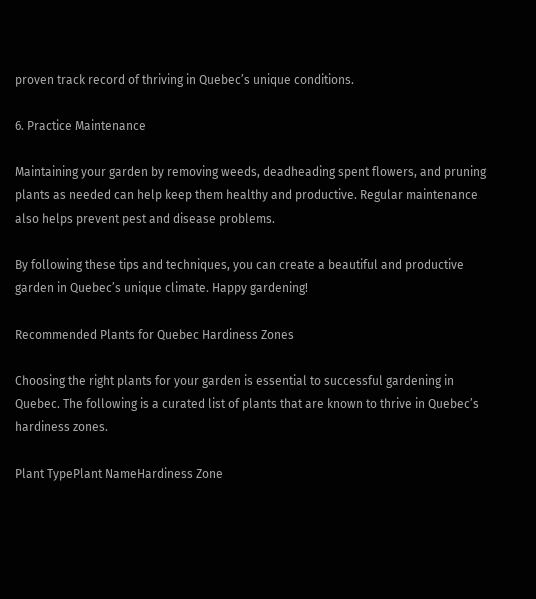proven track record of thriving in Quebec’s unique conditions.

6. Practice Maintenance

Maintaining your garden by removing weeds, deadheading spent flowers, and pruning plants as needed can help keep them healthy and productive. Regular maintenance also helps prevent pest and disease problems.

By following these tips and techniques, you can create a beautiful and productive garden in Quebec’s unique climate. Happy gardening!

Recommended Plants for Quebec Hardiness Zones

Choosing the right plants for your garden is essential to successful gardening in Quebec. The following is a curated list of plants that are known to thrive in Quebec’s hardiness zones.

Plant TypePlant NameHardiness Zone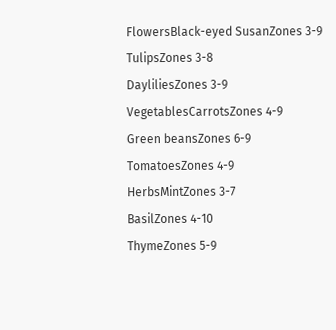FlowersBlack-eyed SusanZones 3-9
TulipsZones 3-8
DayliliesZones 3-9
VegetablesCarrotsZones 4-9
Green beansZones 6-9
TomatoesZones 4-9
HerbsMintZones 3-7
BasilZones 4-10
ThymeZones 5-9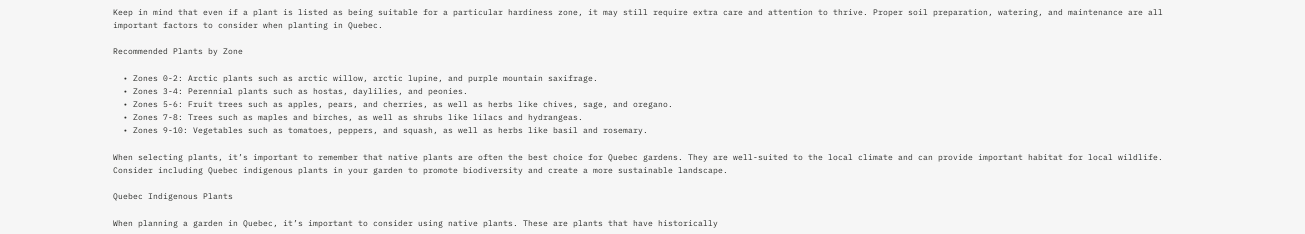Keep in mind that even if a plant is listed as being suitable for a particular hardiness zone, it may still require extra care and attention to thrive. Proper soil preparation, watering, and maintenance are all important factors to consider when planting in Quebec.

Recommended Plants by Zone

  • Zones 0-2: Arctic plants such as arctic willow, arctic lupine, and purple mountain saxifrage.
  • Zones 3-4: Perennial plants such as hostas, daylilies, and peonies.
  • Zones 5-6: Fruit trees such as apples, pears, and cherries, as well as herbs like chives, sage, and oregano.
  • Zones 7-8: Trees such as maples and birches, as well as shrubs like lilacs and hydrangeas.
  • Zones 9-10: Vegetables such as tomatoes, peppers, and squash, as well as herbs like basil and rosemary.

When selecting plants, it’s important to remember that native plants are often the best choice for Quebec gardens. They are well-suited to the local climate and can provide important habitat for local wildlife. Consider including Quebec indigenous plants in your garden to promote biodiversity and create a more sustainable landscape.

Quebec Indigenous Plants

When planning a garden in Quebec, it’s important to consider using native plants. These are plants that have historically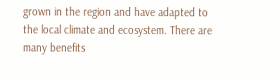grown in the region and have adapted to the local climate and ecosystem. There are many benefits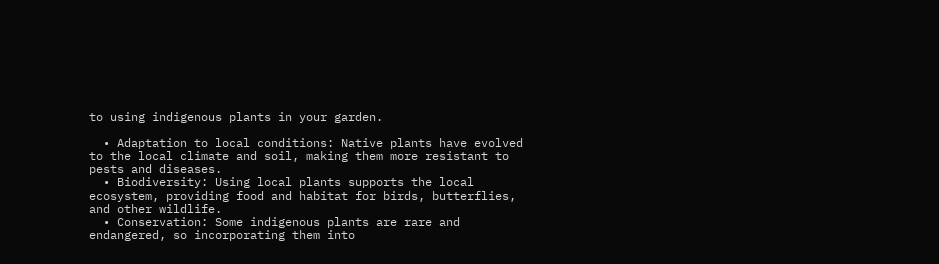to using indigenous plants in your garden.

  • Adaptation to local conditions: Native plants have evolved to the local climate and soil, making them more resistant to pests and diseases.
  • Biodiversity: Using local plants supports the local ecosystem, providing food and habitat for birds, butterflies, and other wildlife.
  • Conservation: Some indigenous plants are rare and endangered, so incorporating them into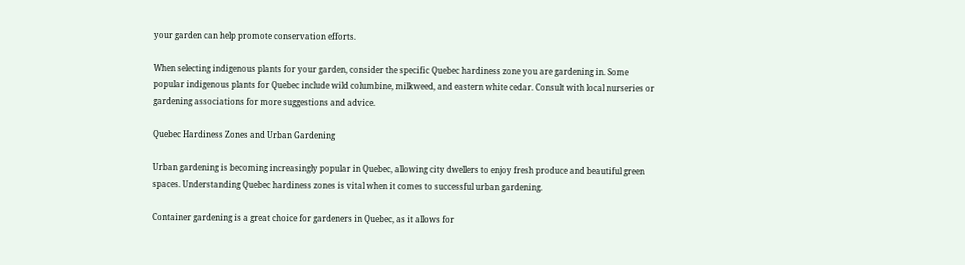your garden can help promote conservation efforts.

When selecting indigenous plants for your garden, consider the specific Quebec hardiness zone you are gardening in. Some popular indigenous plants for Quebec include wild columbine, milkweed, and eastern white cedar. Consult with local nurseries or gardening associations for more suggestions and advice.

Quebec Hardiness Zones and Urban Gardening

Urban gardening is becoming increasingly popular in Quebec, allowing city dwellers to enjoy fresh produce and beautiful green spaces. Understanding Quebec hardiness zones is vital when it comes to successful urban gardening.

Container gardening is a great choice for gardeners in Quebec, as it allows for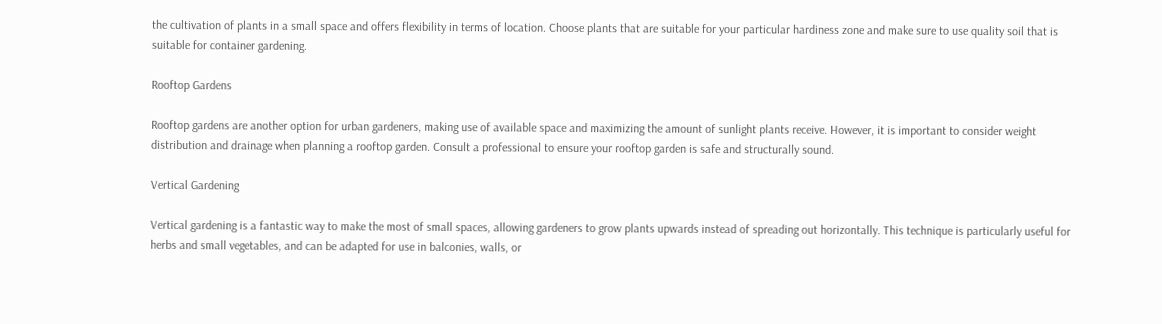the cultivation of plants in a small space and offers flexibility in terms of location. Choose plants that are suitable for your particular hardiness zone and make sure to use quality soil that is suitable for container gardening.

Rooftop Gardens

Rooftop gardens are another option for urban gardeners, making use of available space and maximizing the amount of sunlight plants receive. However, it is important to consider weight distribution and drainage when planning a rooftop garden. Consult a professional to ensure your rooftop garden is safe and structurally sound.

Vertical Gardening

Vertical gardening is a fantastic way to make the most of small spaces, allowing gardeners to grow plants upwards instead of spreading out horizontally. This technique is particularly useful for herbs and small vegetables, and can be adapted for use in balconies, walls, or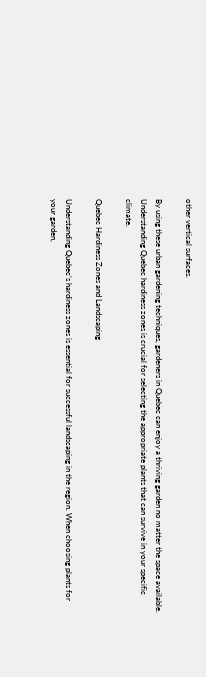other vertical surfaces.

By using these urban gardening techniques, gardeners in Quebec can enjoy a thriving garden no matter the space available. Understanding Quebec hardiness zones is crucial for selecting the appropriate plants that can survive in your specific climate.

Quebec Hardiness Zones and Landscaping

Understanding Quebec’s hardiness zones is essential for successful landscaping in the region. When choosing plants for your garden,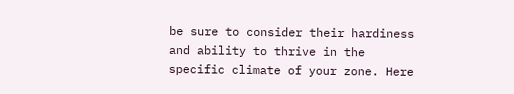be sure to consider their hardiness and ability to thrive in the specific climate of your zone. Here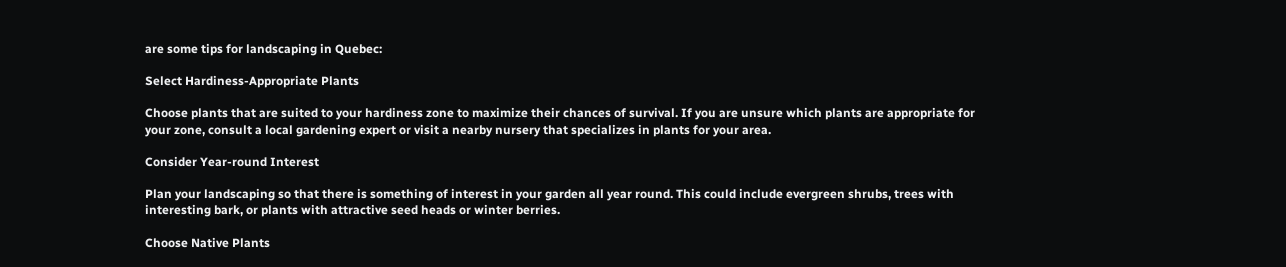are some tips for landscaping in Quebec:

Select Hardiness-Appropriate Plants

Choose plants that are suited to your hardiness zone to maximize their chances of survival. If you are unsure which plants are appropriate for your zone, consult a local gardening expert or visit a nearby nursery that specializes in plants for your area.

Consider Year-round Interest

Plan your landscaping so that there is something of interest in your garden all year round. This could include evergreen shrubs, trees with interesting bark, or plants with attractive seed heads or winter berries.

Choose Native Plants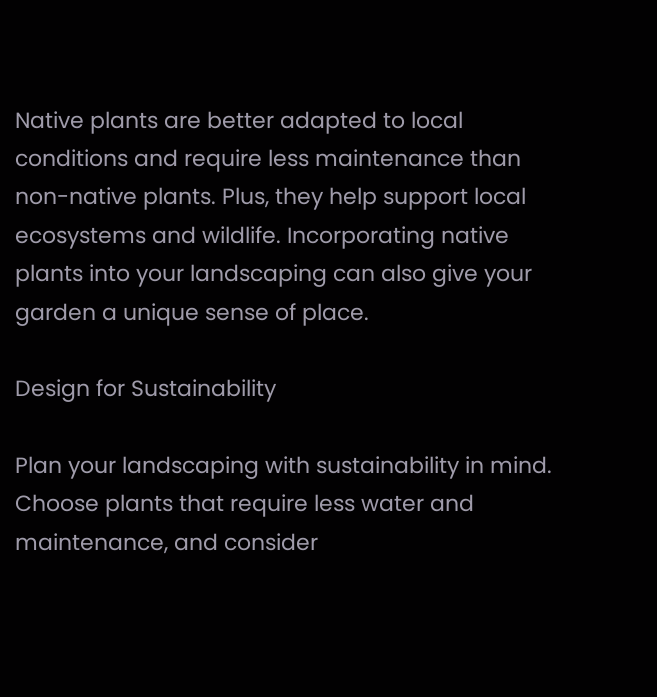Native plants are better adapted to local conditions and require less maintenance than non-native plants. Plus, they help support local ecosystems and wildlife. Incorporating native plants into your landscaping can also give your garden a unique sense of place.

Design for Sustainability

Plan your landscaping with sustainability in mind. Choose plants that require less water and maintenance, and consider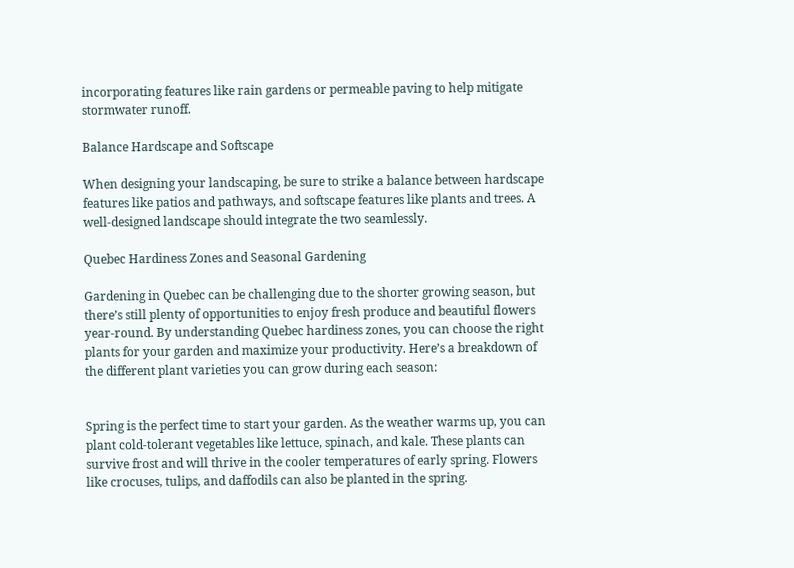incorporating features like rain gardens or permeable paving to help mitigate stormwater runoff.

Balance Hardscape and Softscape

When designing your landscaping, be sure to strike a balance between hardscape features like patios and pathways, and softscape features like plants and trees. A well-designed landscape should integrate the two seamlessly.

Quebec Hardiness Zones and Seasonal Gardening

Gardening in Quebec can be challenging due to the shorter growing season, but there’s still plenty of opportunities to enjoy fresh produce and beautiful flowers year-round. By understanding Quebec hardiness zones, you can choose the right plants for your garden and maximize your productivity. Here’s a breakdown of the different plant varieties you can grow during each season:


Spring is the perfect time to start your garden. As the weather warms up, you can plant cold-tolerant vegetables like lettuce, spinach, and kale. These plants can survive frost and will thrive in the cooler temperatures of early spring. Flowers like crocuses, tulips, and daffodils can also be planted in the spring.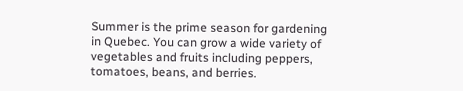Summer is the prime season for gardening in Quebec. You can grow a wide variety of vegetables and fruits including peppers, tomatoes, beans, and berries.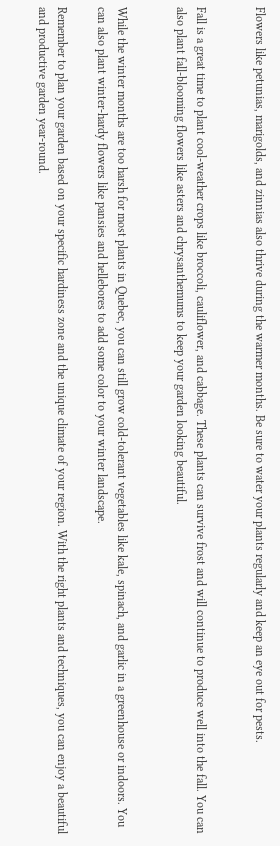Flowers like petunias, marigolds, and zinnias also thrive during the warmer months. Be sure to water your plants regularly and keep an eye out for pests.


Fall is a great time to plant cool-weather crops like broccoli, cauliflower, and cabbage. These plants can survive frost and will continue to produce well into the fall. You can also plant fall-blooming flowers like asters and chrysanthemums to keep your garden looking beautiful.


While the winter months are too harsh for most plants in Quebec, you can still grow cold-tolerant vegetables like kale, spinach, and garlic in a greenhouse or indoors. You can also plant winter-hardy flowers like pansies and hellebores to add some color to your winter landscape.

Remember to plan your garden based on your specific hardiness zone and the unique climate of your region. With the right plants and techniques, you can enjoy a beautiful and productive garden year-round.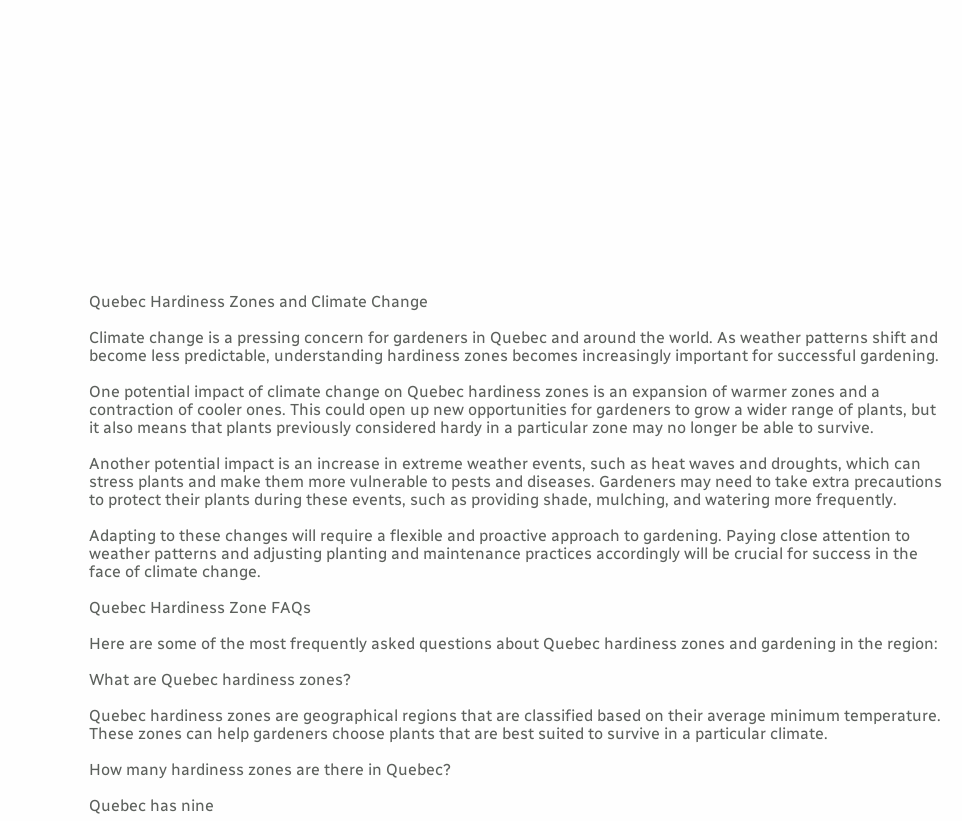Quebec Hardiness Zones and Climate Change

Climate change is a pressing concern for gardeners in Quebec and around the world. As weather patterns shift and become less predictable, understanding hardiness zones becomes increasingly important for successful gardening.

One potential impact of climate change on Quebec hardiness zones is an expansion of warmer zones and a contraction of cooler ones. This could open up new opportunities for gardeners to grow a wider range of plants, but it also means that plants previously considered hardy in a particular zone may no longer be able to survive.

Another potential impact is an increase in extreme weather events, such as heat waves and droughts, which can stress plants and make them more vulnerable to pests and diseases. Gardeners may need to take extra precautions to protect their plants during these events, such as providing shade, mulching, and watering more frequently.

Adapting to these changes will require a flexible and proactive approach to gardening. Paying close attention to weather patterns and adjusting planting and maintenance practices accordingly will be crucial for success in the face of climate change.

Quebec Hardiness Zone FAQs

Here are some of the most frequently asked questions about Quebec hardiness zones and gardening in the region:

What are Quebec hardiness zones?

Quebec hardiness zones are geographical regions that are classified based on their average minimum temperature. These zones can help gardeners choose plants that are best suited to survive in a particular climate.

How many hardiness zones are there in Quebec?

Quebec has nine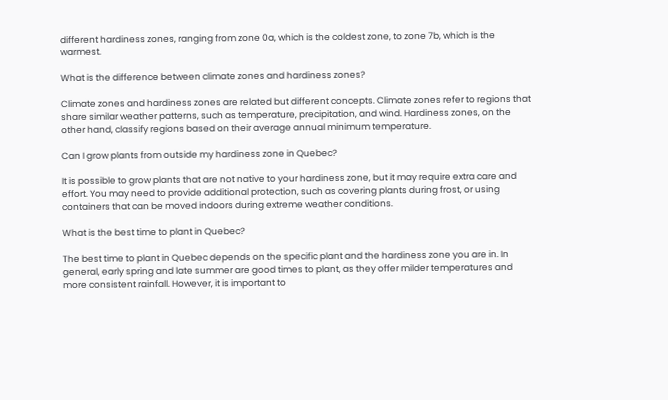different hardiness zones, ranging from zone 0a, which is the coldest zone, to zone 7b, which is the warmest.

What is the difference between climate zones and hardiness zones?

Climate zones and hardiness zones are related but different concepts. Climate zones refer to regions that share similar weather patterns, such as temperature, precipitation, and wind. Hardiness zones, on the other hand, classify regions based on their average annual minimum temperature.

Can I grow plants from outside my hardiness zone in Quebec?

It is possible to grow plants that are not native to your hardiness zone, but it may require extra care and effort. You may need to provide additional protection, such as covering plants during frost, or using containers that can be moved indoors during extreme weather conditions.

What is the best time to plant in Quebec?

The best time to plant in Quebec depends on the specific plant and the hardiness zone you are in. In general, early spring and late summer are good times to plant, as they offer milder temperatures and more consistent rainfall. However, it is important to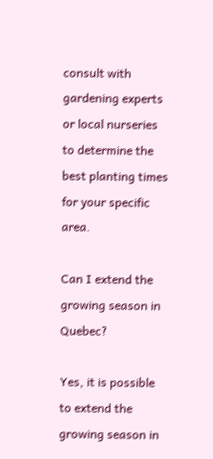consult with gardening experts or local nurseries to determine the best planting times for your specific area.

Can I extend the growing season in Quebec?

Yes, it is possible to extend the growing season in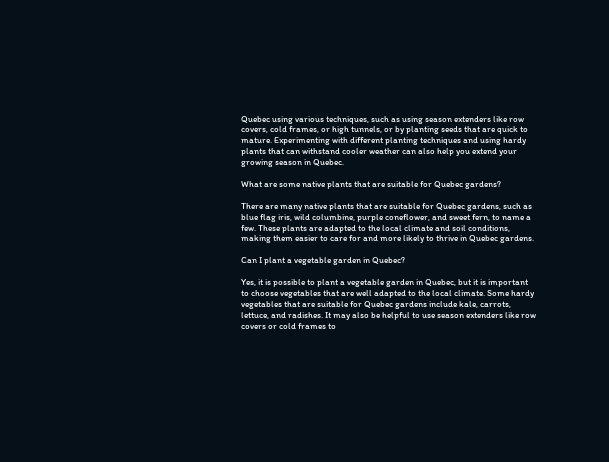Quebec using various techniques, such as using season extenders like row covers, cold frames, or high tunnels, or by planting seeds that are quick to mature. Experimenting with different planting techniques and using hardy plants that can withstand cooler weather can also help you extend your growing season in Quebec.

What are some native plants that are suitable for Quebec gardens?

There are many native plants that are suitable for Quebec gardens, such as blue flag iris, wild columbine, purple coneflower, and sweet fern, to name a few. These plants are adapted to the local climate and soil conditions, making them easier to care for and more likely to thrive in Quebec gardens.

Can I plant a vegetable garden in Quebec?

Yes, it is possible to plant a vegetable garden in Quebec, but it is important to choose vegetables that are well adapted to the local climate. Some hardy vegetables that are suitable for Quebec gardens include kale, carrots, lettuce, and radishes. It may also be helpful to use season extenders like row covers or cold frames to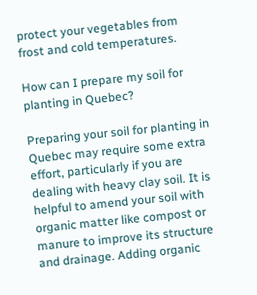protect your vegetables from frost and cold temperatures.

How can I prepare my soil for planting in Quebec?

Preparing your soil for planting in Quebec may require some extra effort, particularly if you are dealing with heavy clay soil. It is helpful to amend your soil with organic matter like compost or manure to improve its structure and drainage. Adding organic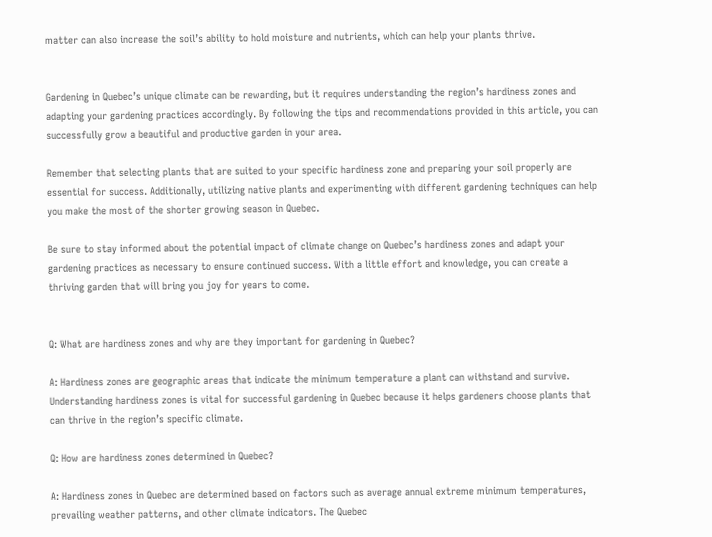matter can also increase the soil’s ability to hold moisture and nutrients, which can help your plants thrive.


Gardening in Quebec’s unique climate can be rewarding, but it requires understanding the region’s hardiness zones and adapting your gardening practices accordingly. By following the tips and recommendations provided in this article, you can successfully grow a beautiful and productive garden in your area.

Remember that selecting plants that are suited to your specific hardiness zone and preparing your soil properly are essential for success. Additionally, utilizing native plants and experimenting with different gardening techniques can help you make the most of the shorter growing season in Quebec.

Be sure to stay informed about the potential impact of climate change on Quebec’s hardiness zones and adapt your gardening practices as necessary to ensure continued success. With a little effort and knowledge, you can create a thriving garden that will bring you joy for years to come.


Q: What are hardiness zones and why are they important for gardening in Quebec?

A: Hardiness zones are geographic areas that indicate the minimum temperature a plant can withstand and survive. Understanding hardiness zones is vital for successful gardening in Quebec because it helps gardeners choose plants that can thrive in the region’s specific climate.

Q: How are hardiness zones determined in Quebec?

A: Hardiness zones in Quebec are determined based on factors such as average annual extreme minimum temperatures, prevailing weather patterns, and other climate indicators. The Quebec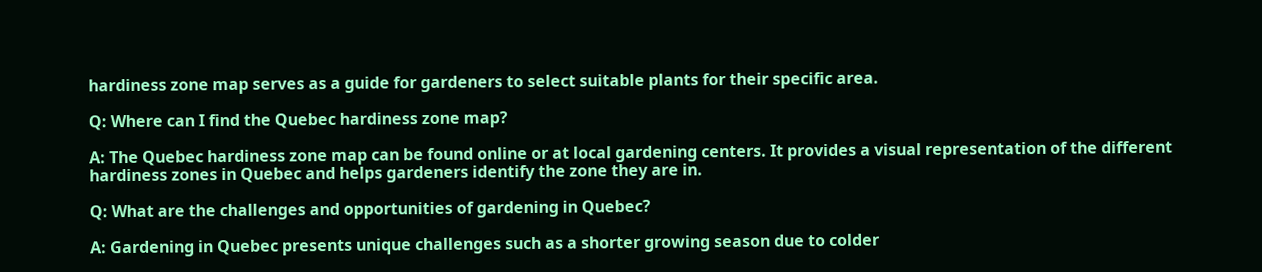hardiness zone map serves as a guide for gardeners to select suitable plants for their specific area.

Q: Where can I find the Quebec hardiness zone map?

A: The Quebec hardiness zone map can be found online or at local gardening centers. It provides a visual representation of the different hardiness zones in Quebec and helps gardeners identify the zone they are in.

Q: What are the challenges and opportunities of gardening in Quebec?

A: Gardening in Quebec presents unique challenges such as a shorter growing season due to colder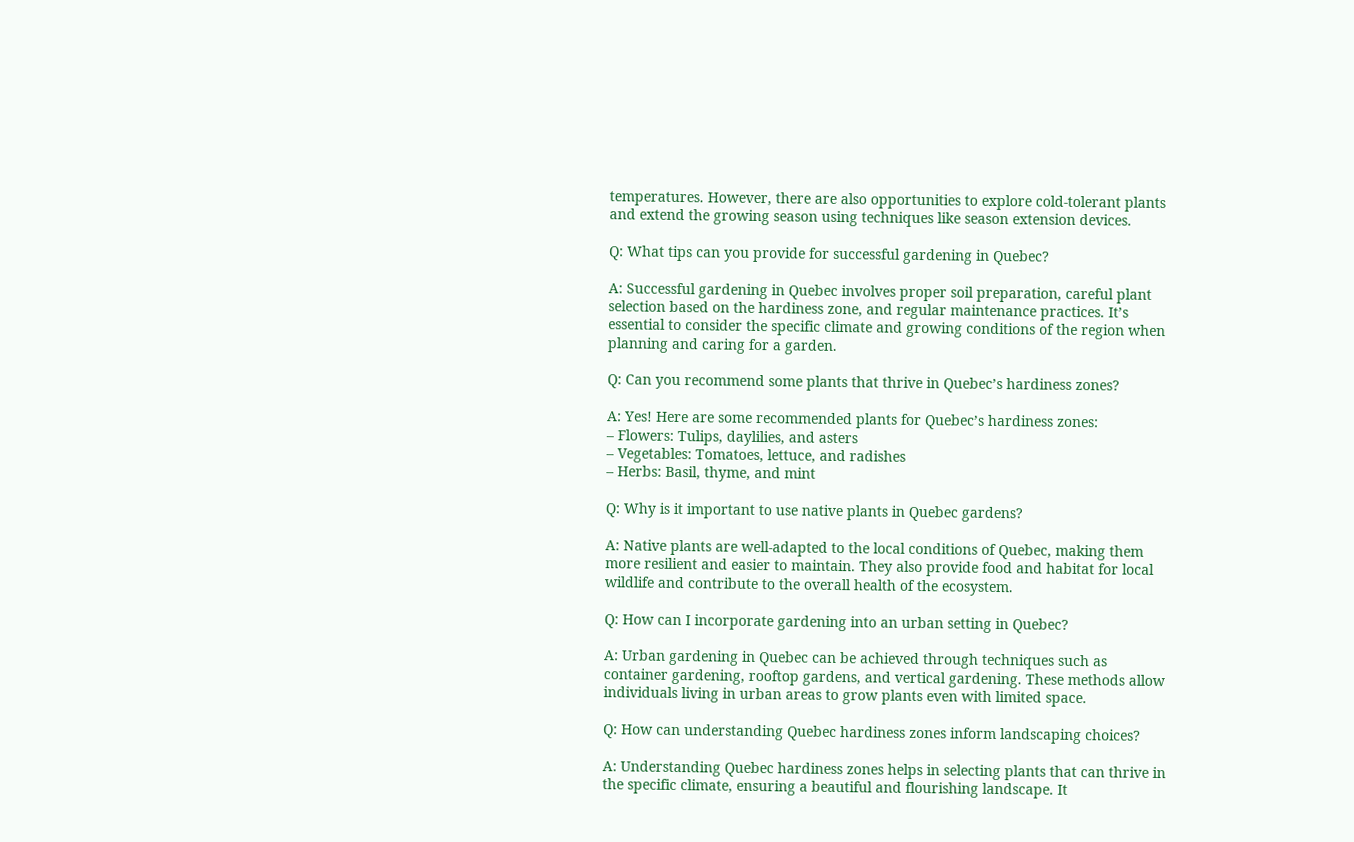temperatures. However, there are also opportunities to explore cold-tolerant plants and extend the growing season using techniques like season extension devices.

Q: What tips can you provide for successful gardening in Quebec?

A: Successful gardening in Quebec involves proper soil preparation, careful plant selection based on the hardiness zone, and regular maintenance practices. It’s essential to consider the specific climate and growing conditions of the region when planning and caring for a garden.

Q: Can you recommend some plants that thrive in Quebec’s hardiness zones?

A: Yes! Here are some recommended plants for Quebec’s hardiness zones:
– Flowers: Tulips, daylilies, and asters
– Vegetables: Tomatoes, lettuce, and radishes
– Herbs: Basil, thyme, and mint

Q: Why is it important to use native plants in Quebec gardens?

A: Native plants are well-adapted to the local conditions of Quebec, making them more resilient and easier to maintain. They also provide food and habitat for local wildlife and contribute to the overall health of the ecosystem.

Q: How can I incorporate gardening into an urban setting in Quebec?

A: Urban gardening in Quebec can be achieved through techniques such as container gardening, rooftop gardens, and vertical gardening. These methods allow individuals living in urban areas to grow plants even with limited space.

Q: How can understanding Quebec hardiness zones inform landscaping choices?

A: Understanding Quebec hardiness zones helps in selecting plants that can thrive in the specific climate, ensuring a beautiful and flourishing landscape. It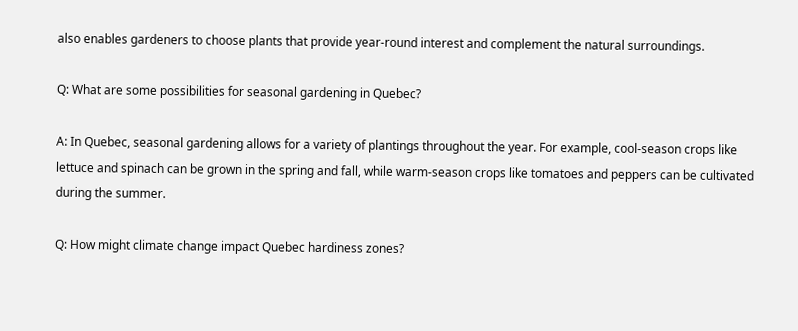also enables gardeners to choose plants that provide year-round interest and complement the natural surroundings.

Q: What are some possibilities for seasonal gardening in Quebec?

A: In Quebec, seasonal gardening allows for a variety of plantings throughout the year. For example, cool-season crops like lettuce and spinach can be grown in the spring and fall, while warm-season crops like tomatoes and peppers can be cultivated during the summer.

Q: How might climate change impact Quebec hardiness zones?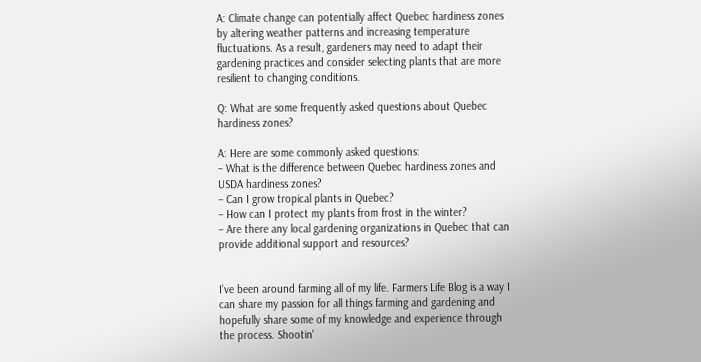A: Climate change can potentially affect Quebec hardiness zones by altering weather patterns and increasing temperature fluctuations. As a result, gardeners may need to adapt their gardening practices and consider selecting plants that are more resilient to changing conditions.

Q: What are some frequently asked questions about Quebec hardiness zones?

A: Here are some commonly asked questions:
– What is the difference between Quebec hardiness zones and USDA hardiness zones?
– Can I grow tropical plants in Quebec?
– How can I protect my plants from frost in the winter?
– Are there any local gardening organizations in Quebec that can provide additional support and resources?


I’ve been around farming all of my life. Farmers Life Blog is a way I can share my passion for all things farming and gardening and hopefully share some of my knowledge and experience through the process. Shootin'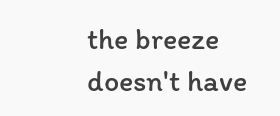the breeze doesn't have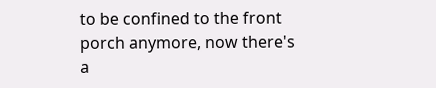to be confined to the front porch anymore, now there's a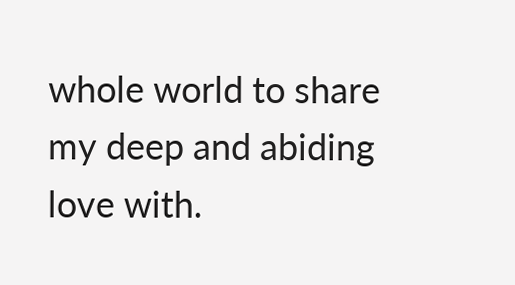whole world to share my deep and abiding love with.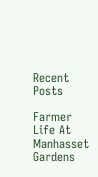Recent Posts

Farmer Life At Manhasset Gardens